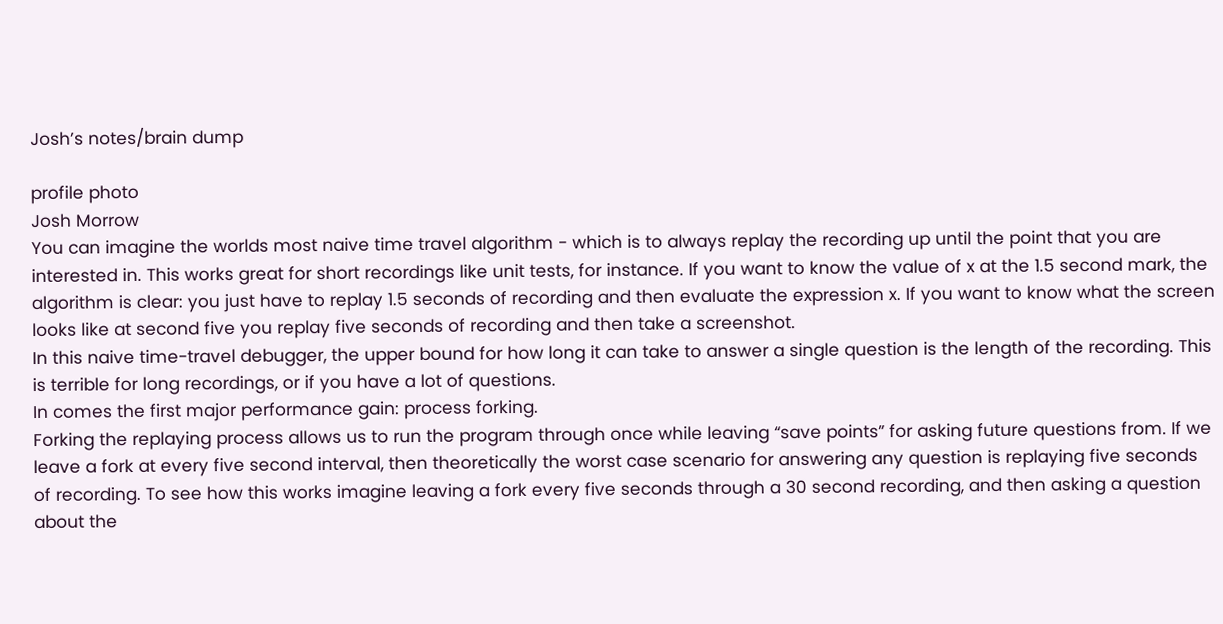Josh’s notes/brain dump

profile photo
Josh Morrow
You can imagine the worlds most naive time travel algorithm - which is to always replay the recording up until the point that you are interested in. This works great for short recordings like unit tests, for instance. If you want to know the value of x at the 1.5 second mark, the algorithm is clear: you just have to replay 1.5 seconds of recording and then evaluate the expression x. If you want to know what the screen looks like at second five you replay five seconds of recording and then take a screenshot.
In this naive time-travel debugger, the upper bound for how long it can take to answer a single question is the length of the recording. This is terrible for long recordings, or if you have a lot of questions.
In comes the first major performance gain: process forking.
Forking the replaying process allows us to run the program through once while leaving “save points” for asking future questions from. If we leave a fork at every five second interval, then theoretically the worst case scenario for answering any question is replaying five seconds of recording. To see how this works imagine leaving a fork every five seconds through a 30 second recording, and then asking a question about the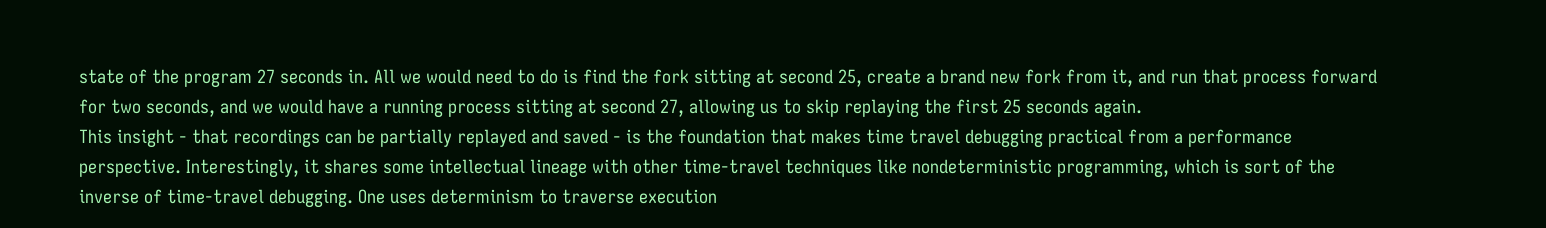state of the program 27 seconds in. All we would need to do is find the fork sitting at second 25, create a brand new fork from it, and run that process forward for two seconds, and we would have a running process sitting at second 27, allowing us to skip replaying the first 25 seconds again.
This insight - that recordings can be partially replayed and saved - is the foundation that makes time travel debugging practical from a performance perspective. Interestingly, it shares some intellectual lineage with other time-travel techniques like nondeterministic programming, which is sort of the inverse of time-travel debugging. One uses determinism to traverse execution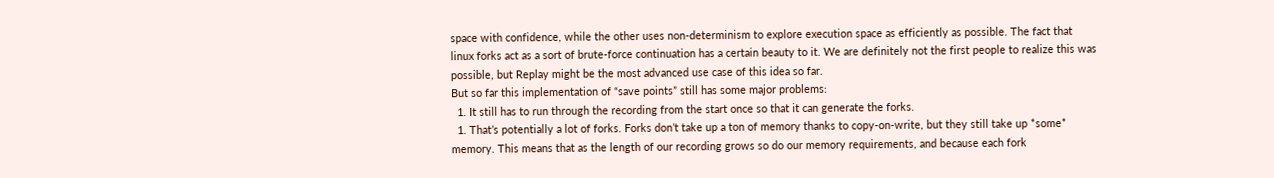space with confidence, while the other uses non-determinism to explore execution space as efficiently as possible. The fact that linux forks act as a sort of brute-force continuation has a certain beauty to it. We are definitely not the first people to realize this was possible, but Replay might be the most advanced use case of this idea so far.
But so far this implementation of “save points” still has some major problems:
  1. It still has to run through the recording from the start once so that it can generate the forks.
  1. That’s potentially a lot of forks. Forks don’t take up a ton of memory thanks to copy-on-write, but they still take up *some* memory. This means that as the length of our recording grows so do our memory requirements, and because each fork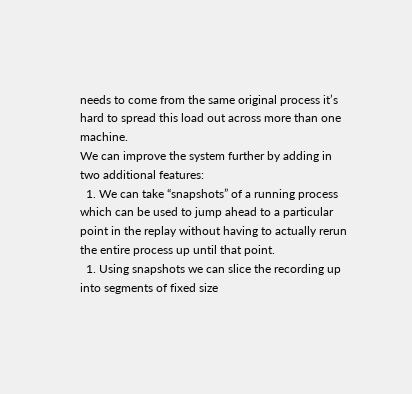needs to come from the same original process it’s hard to spread this load out across more than one machine.
We can improve the system further by adding in two additional features:
  1. We can take “snapshots” of a running process which can be used to jump ahead to a particular point in the replay without having to actually rerun the entire process up until that point.
  1. Using snapshots we can slice the recording up into segments of fixed size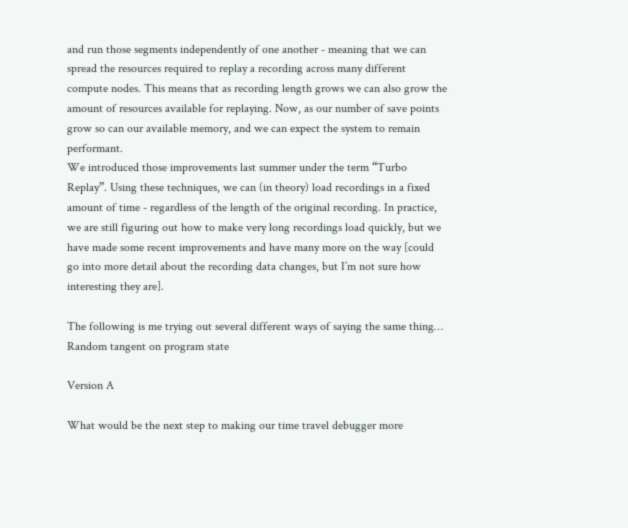and run those segments independently of one another - meaning that we can spread the resources required to replay a recording across many different compute nodes. This means that as recording length grows we can also grow the amount of resources available for replaying. Now, as our number of save points grow so can our available memory, and we can expect the system to remain performant.
We introduced those improvements last summer under the term “Turbo Replay”. Using these techniques, we can (in theory) load recordings in a fixed amount of time - regardless of the length of the original recording. In practice, we are still figuring out how to make very long recordings load quickly, but we have made some recent improvements and have many more on the way [could go into more detail about the recording data changes, but I’m not sure how interesting they are].

The following is me trying out several different ways of saying the same thing…
Random tangent on program state

Version A

What would be the next step to making our time travel debugger more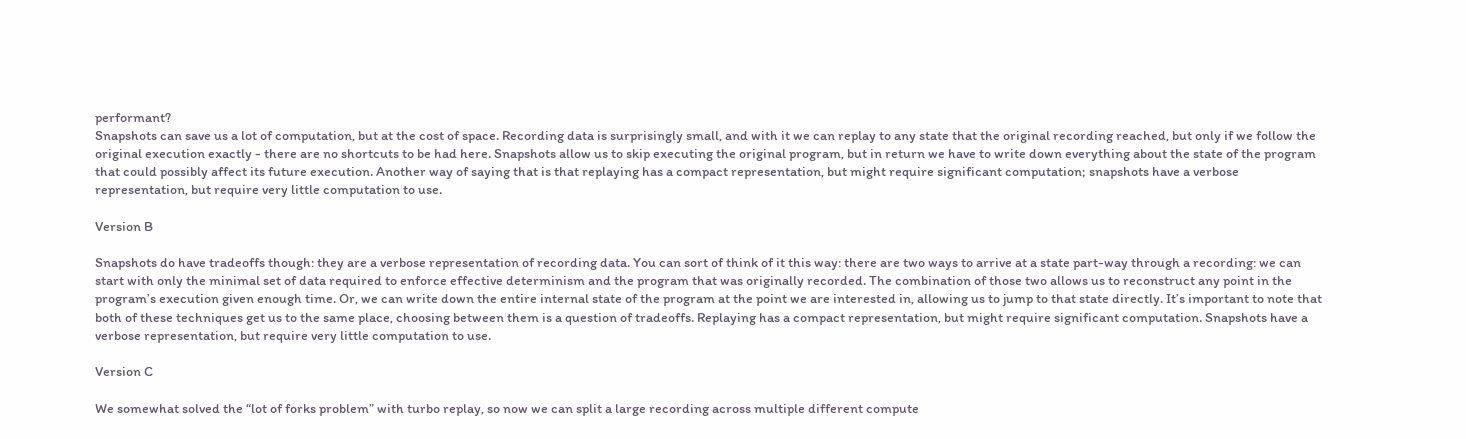performant?
Snapshots can save us a lot of computation, but at the cost of space. Recording data is surprisingly small, and with it we can replay to any state that the original recording reached, but only if we follow the original execution exactly - there are no shortcuts to be had here. Snapshots allow us to skip executing the original program, but in return we have to write down everything about the state of the program that could possibly affect its future execution. Another way of saying that is that replaying has a compact representation, but might require significant computation; snapshots have a verbose representation, but require very little computation to use.

Version B

Snapshots do have tradeoffs though: they are a verbose representation of recording data. You can sort of think of it this way: there are two ways to arrive at a state part-way through a recording: we can start with only the minimal set of data required to enforce effective determinism and the program that was originally recorded. The combination of those two allows us to reconstruct any point in the program’s execution given enough time. Or, we can write down the entire internal state of the program at the point we are interested in, allowing us to jump to that state directly. It’s important to note that both of these techniques get us to the same place, choosing between them is a question of tradeoffs. Replaying has a compact representation, but might require significant computation. Snapshots have a verbose representation, but require very little computation to use.

Version C

We somewhat solved the “lot of forks problem” with turbo replay, so now we can split a large recording across multiple different compute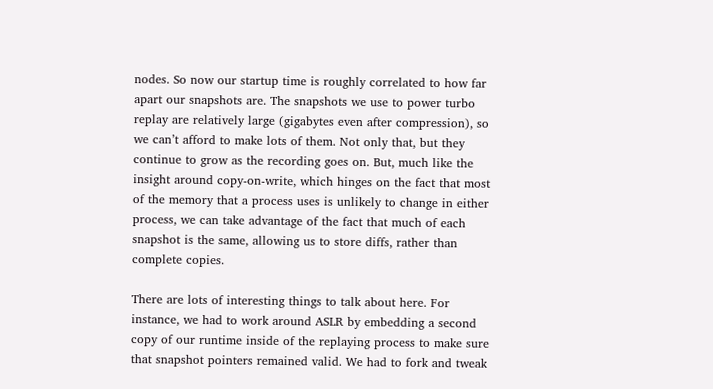nodes. So now our startup time is roughly correlated to how far apart our snapshots are. The snapshots we use to power turbo replay are relatively large (gigabytes even after compression), so we can’t afford to make lots of them. Not only that, but they continue to grow as the recording goes on. But, much like the insight around copy-on-write, which hinges on the fact that most of the memory that a process uses is unlikely to change in either process, we can take advantage of the fact that much of each snapshot is the same, allowing us to store diffs, rather than complete copies.

There are lots of interesting things to talk about here. For instance, we had to work around ASLR by embedding a second copy of our runtime inside of the replaying process to make sure that snapshot pointers remained valid. We had to fork and tweak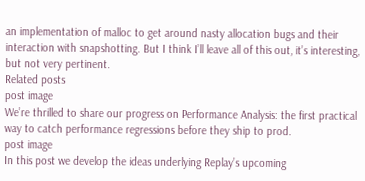an implementation of malloc to get around nasty allocation bugs and their interaction with snapshotting. But I think I’ll leave all of this out, it’s interesting, but not very pertinent.
Related posts
post image
We’re thrilled to share our progress on Performance Analysis: the first practical way to catch performance regressions before they ship to prod.
post image
In this post we develop the ideas underlying Replay’s upcoming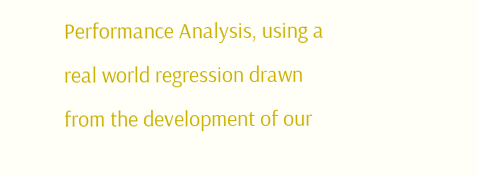Performance Analysis, using a real world regression drawn from the development of our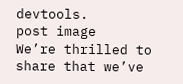devtools.
post image
We’re thrilled to share that we’ve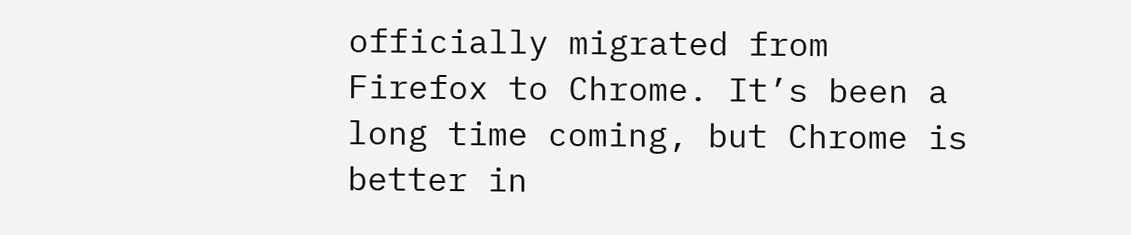officially migrated from Firefox to Chrome. It’s been a long time coming, but Chrome is better in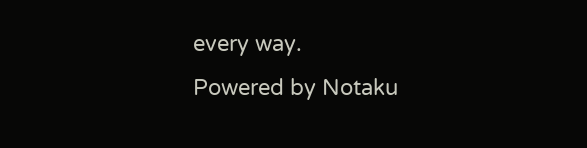every way.
Powered by Notaku